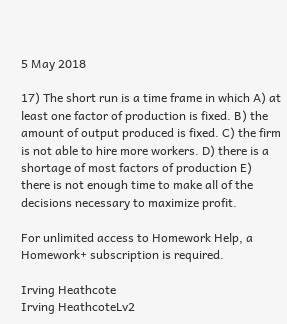5 May 2018

17) The short run is a time frame in which A) at least one factor of production is fixed. B) the amount of output produced is fixed. C) the firm is not able to hire more workers. D) there is a shortage of most factors of production E) there is not enough time to make all of the decisions necessary to maximize profit.

For unlimited access to Homework Help, a Homework+ subscription is required.

Irving Heathcote
Irving HeathcoteLv2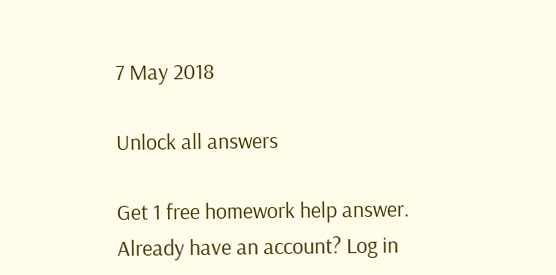7 May 2018

Unlock all answers

Get 1 free homework help answer.
Already have an account? Log in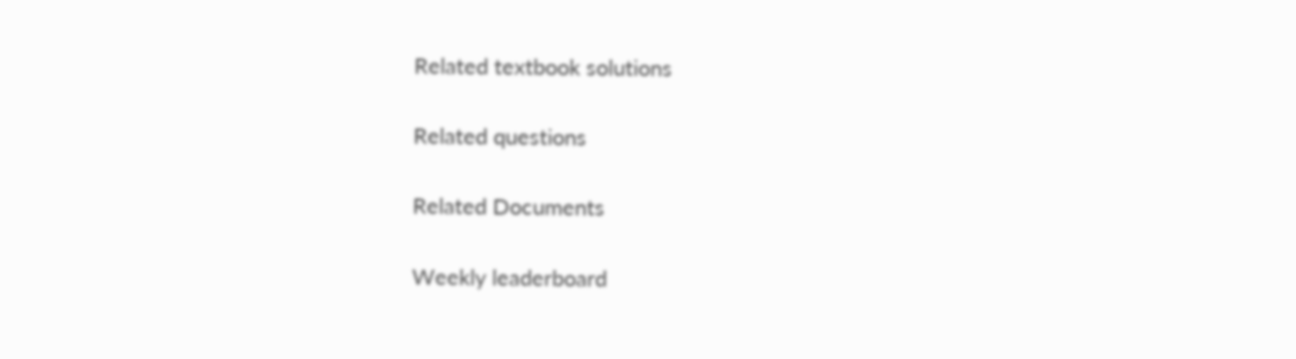Related textbook solutions

Related questions

Related Documents

Weekly leaderboard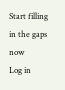Start filling in the gaps now
Log in